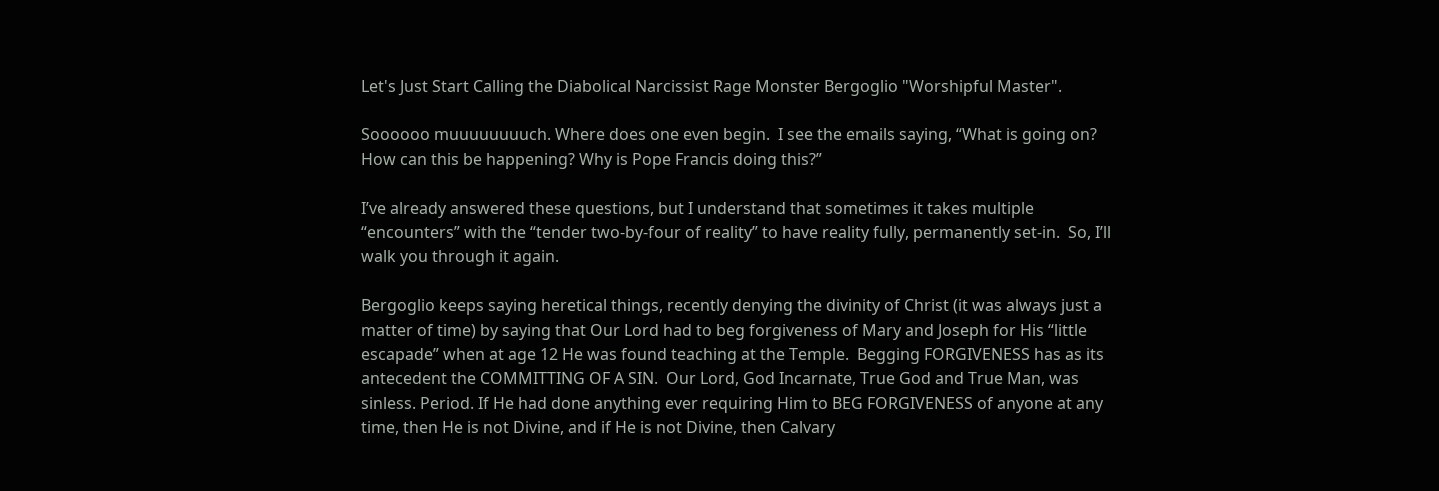Let's Just Start Calling the Diabolical Narcissist Rage Monster Bergoglio "Worshipful Master".

Soooooo muuuuuuuuch. Where does one even begin.  I see the emails saying, “What is going on? How can this be happening? Why is Pope Francis doing this?”

I’ve already answered these questions, but I understand that sometimes it takes multiple “encounters” with the “tender two-by-four of reality” to have reality fully, permanently set-in.  So, I’ll walk you through it again.

Bergoglio keeps saying heretical things, recently denying the divinity of Christ (it was always just a matter of time) by saying that Our Lord had to beg forgiveness of Mary and Joseph for His “little escapade” when at age 12 He was found teaching at the Temple.  Begging FORGIVENESS has as its antecedent the COMMITTING OF A SIN.  Our Lord, God Incarnate, True God and True Man, was sinless. Period. If He had done anything ever requiring Him to BEG FORGIVENESS of anyone at any time, then He is not Divine, and if He is not Divine, then Calvary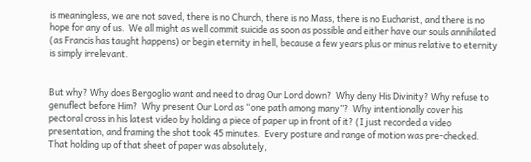is meaningless, we are not saved, there is no Church, there is no Mass, there is no Eucharist, and there is no hope for any of us.  We all might as well commit suicide as soon as possible and either have our souls annihilated (as Francis has taught happens) or begin eternity in hell, because a few years plus or minus relative to eternity is simply irrelevant.


But why? Why does Bergoglio want and need to drag Our Lord down?  Why deny His Divinity? Why refuse to genuflect before Him?  Why present Our Lord as “one path among many”?  Why intentionally cover his pectoral cross in his latest video by holding a piece of paper up in front of it? (I just recorded a video presentation, and framing the shot took 45 minutes.  Every posture and range of motion was pre-checked. That holding up of that sheet of paper was absolutely,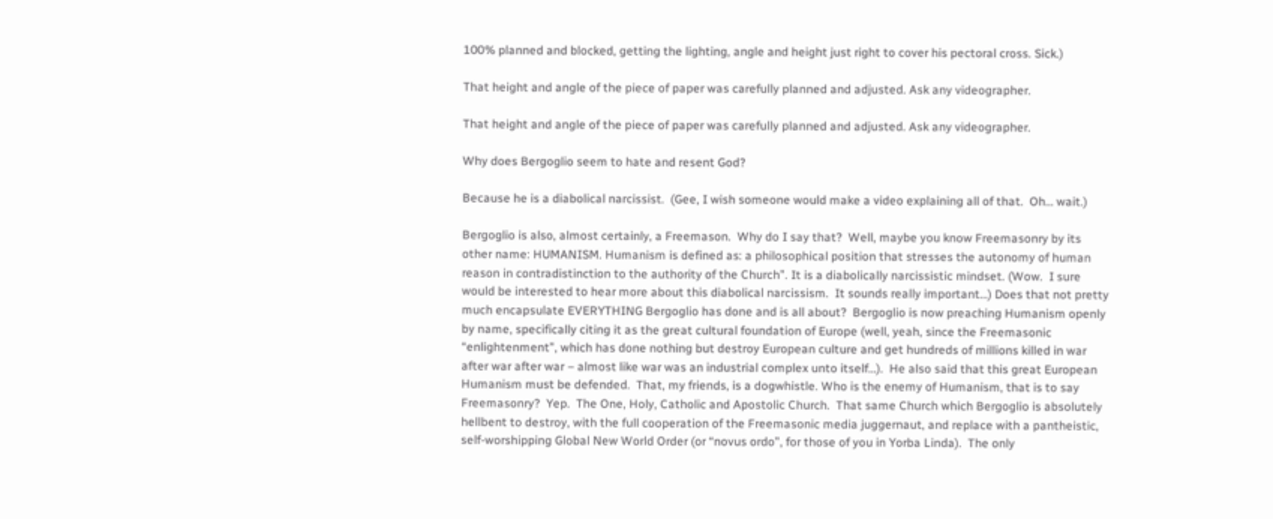100% planned and blocked, getting the lighting, angle and height just right to cover his pectoral cross. Sick.)

That height and angle of the piece of paper was carefully planned and adjusted. Ask any videographer.

That height and angle of the piece of paper was carefully planned and adjusted. Ask any videographer.

Why does Bergoglio seem to hate and resent God?

Because he is a diabolical narcissist.  (Gee, I wish someone would make a video explaining all of that.  Oh… wait.)

Bergoglio is also, almost certainly, a Freemason.  Why do I say that?  Well, maybe you know Freemasonry by its other name: HUMANISM. Humanism is defined as: a philosophical position that stresses the autonomy of human reason in contradistinction to the authority of the Church”. It is a diabolically narcissistic mindset. (Wow.  I sure would be interested to hear more about this diabolical narcissism.  It sounds really important…) Does that not pretty much encapsulate EVERYTHING Bergoglio has done and is all about?  Bergoglio is now preaching Humanism openly by name, specifically citing it as the great cultural foundation of Europe (well, yeah, since the Freemasonic “enlightenment”, which has done nothing but destroy European culture and get hundreds of millions killed in war after war after war – almost like war was an industrial complex unto itself…).  He also said that this great European Humanism must be defended.  That, my friends, is a dogwhistle. Who is the enemy of Humanism, that is to say Freemasonry?  Yep.  The One, Holy, Catholic and Apostolic Church.  That same Church which Bergoglio is absolutely hellbent to destroy, with the full cooperation of the Freemasonic media juggernaut, and replace with a pantheistic, self-worshipping Global New World Order (or “novus ordo”, for those of you in Yorba Linda).  The only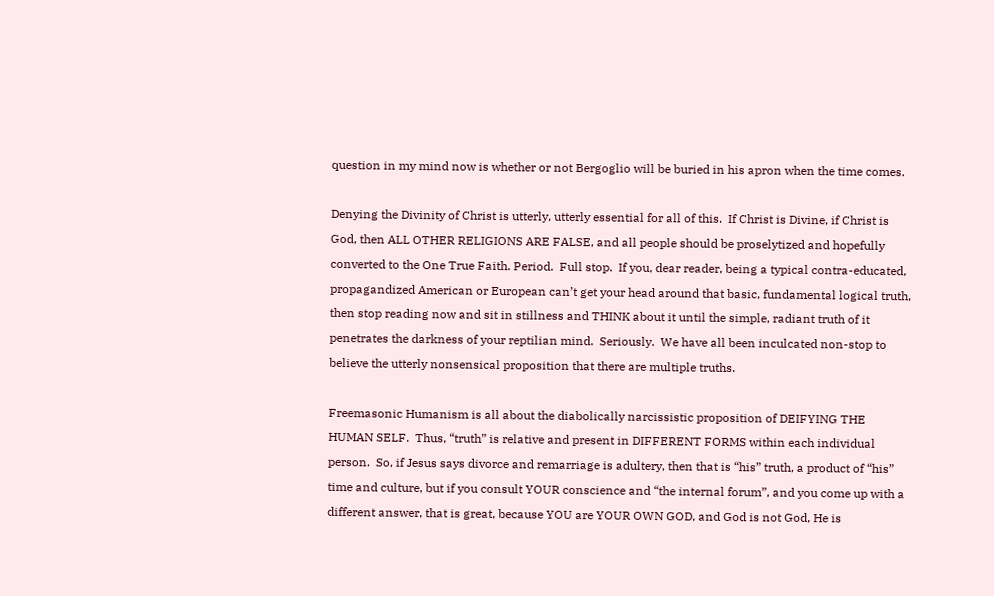question in my mind now is whether or not Bergoglio will be buried in his apron when the time comes.

Denying the Divinity of Christ is utterly, utterly essential for all of this.  If Christ is Divine, if Christ is God, then ALL OTHER RELIGIONS ARE FALSE, and all people should be proselytized and hopefully converted to the One True Faith. Period.  Full stop.  If you, dear reader, being a typical contra-educated, propagandized American or European can’t get your head around that basic, fundamental logical truth, then stop reading now and sit in stillness and THINK about it until the simple, radiant truth of it penetrates the darkness of your reptilian mind.  Seriously.  We have all been inculcated non-stop to believe the utterly nonsensical proposition that there are multiple truths.

Freemasonic Humanism is all about the diabolically narcissistic proposition of DEIFYING THE HUMAN SELF.  Thus, “truth” is relative and present in DIFFERENT FORMS within each individual person.  So, if Jesus says divorce and remarriage is adultery, then that is “his” truth, a product of “his” time and culture, but if you consult YOUR conscience and “the internal forum”, and you come up with a different answer, that is great, because YOU are YOUR OWN GOD, and God is not God, He is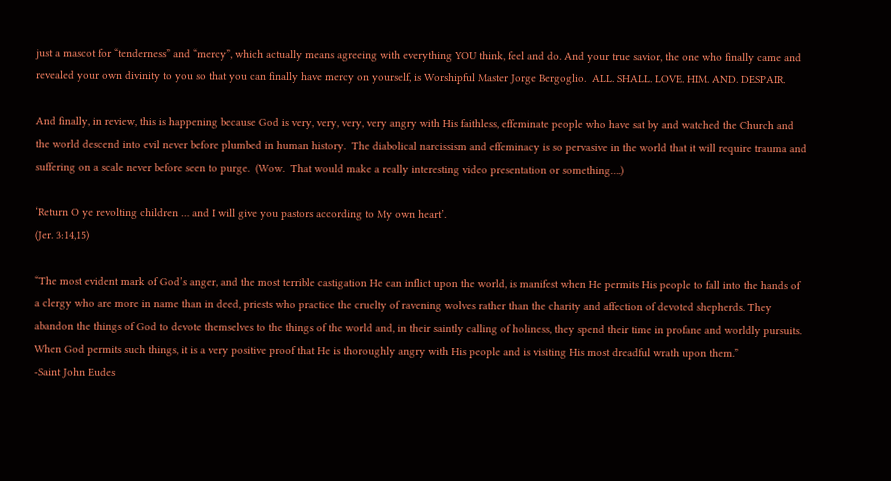just a mascot for “tenderness” and “mercy”, which actually means agreeing with everything YOU think, feel and do. And your true savior, the one who finally came and revealed your own divinity to you so that you can finally have mercy on yourself, is Worshipful Master Jorge Bergoglio.  ALL. SHALL. LOVE. HIM. AND. DESPAIR.

And finally, in review, this is happening because God is very, very, very, very angry with His faithless, effeminate people who have sat by and watched the Church and the world descend into evil never before plumbed in human history.  The diabolical narcissism and effeminacy is so pervasive in the world that it will require trauma and suffering on a scale never before seen to purge.  (Wow.  That would make a really interesting video presentation or something….)

‘Return O ye revolting children … and I will give you pastors according to My own heart’.
(Jer. 3:14,15)

“The most evident mark of God’s anger, and the most terrible castigation He can inflict upon the world, is manifest when He permits His people to fall into the hands of a clergy who are more in name than in deed, priests who practice the cruelty of ravening wolves rather than the charity and affection of devoted shepherds. They abandon the things of God to devote themselves to the things of the world and, in their saintly calling of holiness, they spend their time in profane and worldly pursuits. When God permits such things, it is a very positive proof that He is thoroughly angry with His people and is visiting His most dreadful wrath upon them.”
-Saint John Eudes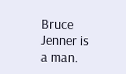Bruce Jenner is a man.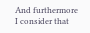And furthermore I consider that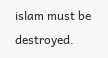islam must be destroyed.